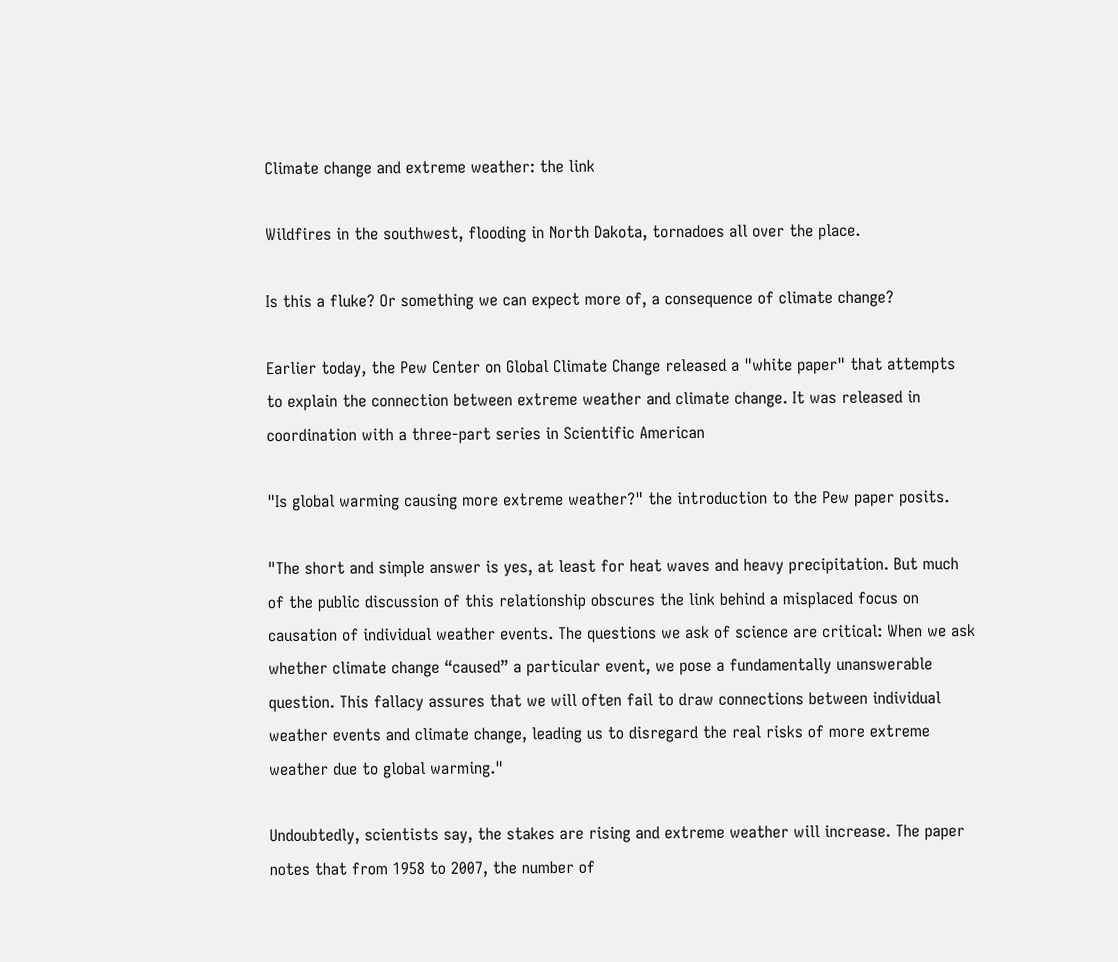Climate change and extreme weather: the link

Wildfires in the southwest, flooding in North Dakota, tornadoes all over the place.

Is this a fluke? Or something we can expect more of, a consequence of climate change?

Earlier today, the Pew Center on Global Climate Change released a "white paper" that attempts to explain the connection between extreme weather and climate change. It was released in coordination with a three-part series in Scientific American

"Is global warming causing more extreme weather?" the introduction to the Pew paper posits.

"The short and simple answer is yes, at least for heat waves and heavy precipitation. But much of the public discussion of this relationship obscures the link behind a misplaced focus on causation of individual weather events. The questions we ask of science are critical: When we ask whether climate change “caused” a particular event, we pose a fundamentally unanswerable question. This fallacy assures that we will often fail to draw connections between individual weather events and climate change, leading us to disregard the real risks of more extreme weather due to global warming."

Undoubtedly, scientists say, the stakes are rising and extreme weather will increase. The paper notes that from 1958 to 2007, the number of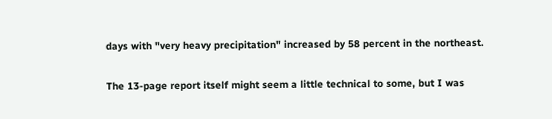days with "very heavy precipitation" increased by 58 percent in the northeast.

The 13-page report itself might seem a little technical to some, but I was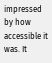impressed by how accessible it was. It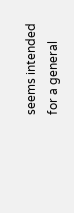seems intended for a general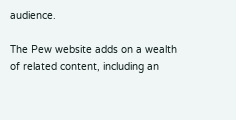audience.

The Pew website adds on a wealth of related content, including an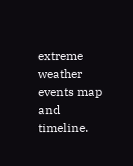extreme weather events map and timeline.